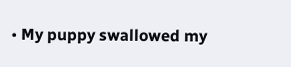• My puppy swallowed my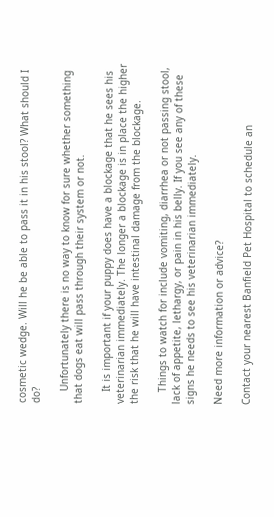cosmetic wedge. Will he be able to pass it in his stool? What should I do?

    Unfortunately there is no way to know for sure whether something that dogs eat will pass through their system or not.

    It is important if your puppy does have a blockage that he sees his veterinarian immediately. The longer a blockage is in place the higher the risk that he will have intestinal damage from the blockage.

    Things to watch for include vomiting, diarrhea or not passing stool, lack of appetite, lethargy, or pain in his belly. If you see any of these signs he needs to see his veterinarian immediately.

Need more information or advice?

Contact your nearest Banfield Pet Hospital to schedule an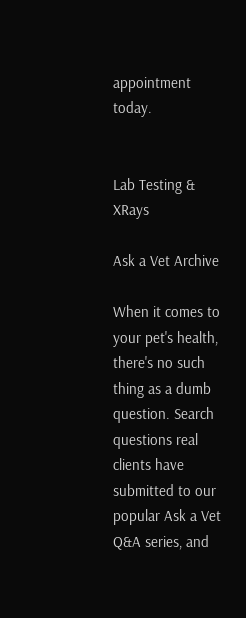appointment today.


Lab Testing & XRays

Ask a Vet Archive

When it comes to your pet's health, there's no such thing as a dumb question. Search questions real clients have submitted to our popular Ask a Vet Q&A series, and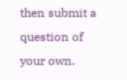then submit a question of your own.